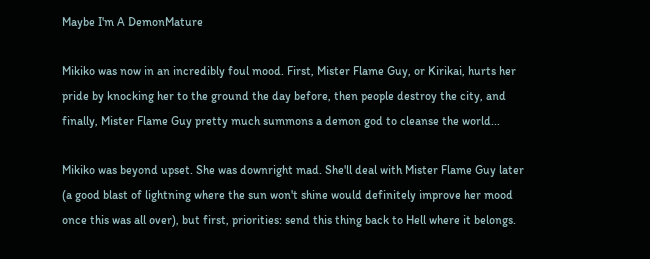Maybe I'm A DemonMature

Mikiko was now in an incredibly foul mood. First, Mister Flame Guy, or Kirikai, hurts her pride by knocking her to the ground the day before, then people destroy the city, and finally, Mister Flame Guy pretty much summons a demon god to cleanse the world...

Mikiko was beyond upset. She was downright mad. She'll deal with Mister Flame Guy later (a good blast of lightning where the sun won't shine would definitely improve her mood once this was all over), but first, priorities: send this thing back to Hell where it belongs.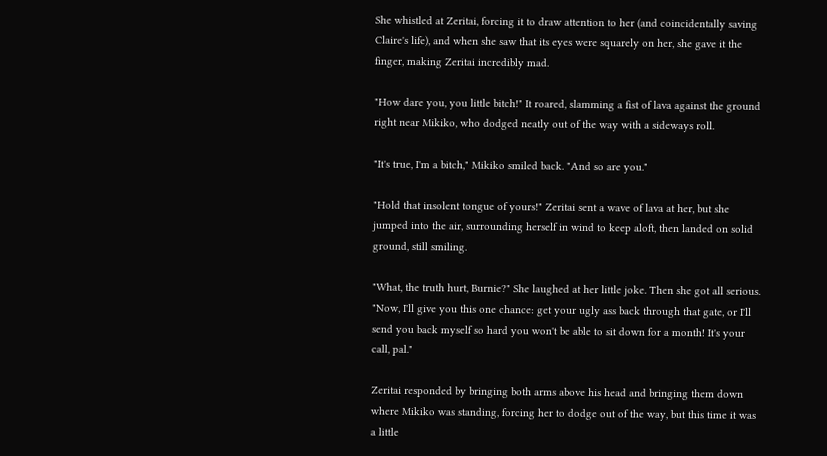She whistled at Zeritai, forcing it to draw attention to her (and coincidentally saving Claire's life), and when she saw that its eyes were squarely on her, she gave it the finger, making Zeritai incredibly mad.

"How dare you, you little bitch!" It roared, slamming a fist of lava against the ground right near Mikiko, who dodged neatly out of the way with a sideways roll.

"It's true, I'm a bitch," Mikiko smiled back. "And so are you."

"Hold that insolent tongue of yours!" Zeritai sent a wave of lava at her, but she jumped into the air, surrounding herself in wind to keep aloft, then landed on solid ground, still smiling.

"What, the truth hurt, Burnie?" She laughed at her little joke. Then she got all serious. "Now, I'll give you this one chance: get your ugly ass back through that gate, or I'll send you back myself so hard you won't be able to sit down for a month! It's your call, pal."

Zeritai responded by bringing both arms above his head and bringing them down where Mikiko was standing, forcing her to dodge out of the way, but this time it was a little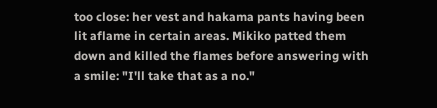too close: her vest and hakama pants having been lit aflame in certain areas. Mikiko patted them down and killed the flames before answering with a smile: "I'll take that as a no."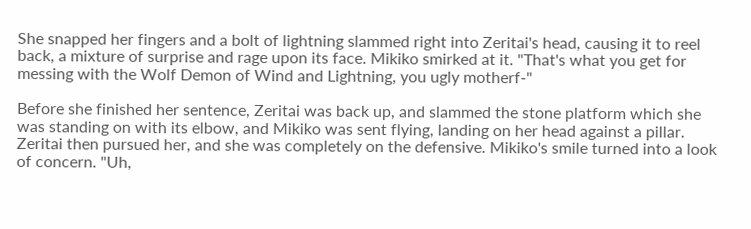She snapped her fingers and a bolt of lightning slammed right into Zeritai's head, causing it to reel back, a mixture of surprise and rage upon its face. Mikiko smirked at it. "That's what you get for messing with the Wolf Demon of Wind and Lightning, you ugly motherf-"

Before she finished her sentence, Zeritai was back up, and slammed the stone platform which she was standing on with its elbow, and Mikiko was sent flying, landing on her head against a pillar. Zeritai then pursued her, and she was completely on the defensive. Mikiko's smile turned into a look of concern. "Uh,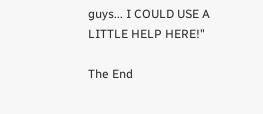guys... I COULD USE A LITTLE HELP HERE!"

The End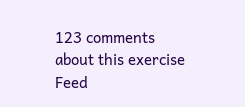123 comments about this exercise Feed